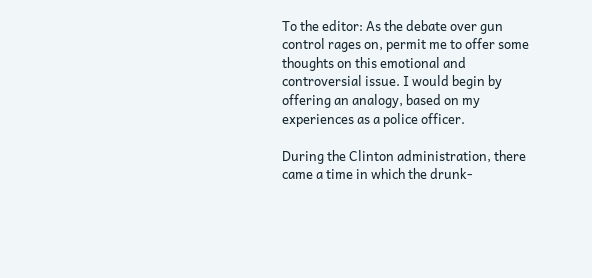To the editor: As the debate over gun control rages on, permit me to offer some thoughts on this emotional and controversial issue. I would begin by offering an analogy, based on my experiences as a police officer.

During the Clinton administration, there came a time in which the drunk-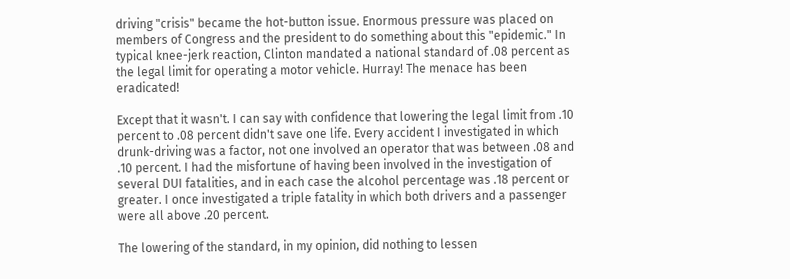driving "crisis" became the hot-button issue. Enormous pressure was placed on members of Congress and the president to do something about this "epidemic." In typical knee-jerk reaction, Clinton mandated a national standard of .08 percent as the legal limit for operating a motor vehicle. Hurray! The menace has been eradicated!

Except that it wasn't. I can say with confidence that lowering the legal limit from .10 percent to .08 percent didn't save one life. Every accident I investigated in which drunk-driving was a factor, not one involved an operator that was between .08 and .10 percent. I had the misfortune of having been involved in the investigation of several DUI fatalities, and in each case the alcohol percentage was .18 percent or greater. I once investigated a triple fatality in which both drivers and a passenger were all above .20 percent.

The lowering of the standard, in my opinion, did nothing to lessen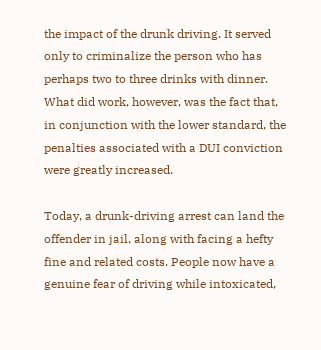the impact of the drunk driving. It served only to criminalize the person who has perhaps two to three drinks with dinner. What did work, however, was the fact that, in conjunction with the lower standard, the penalties associated with a DUI conviction were greatly increased.

Today, a drunk-driving arrest can land the offender in jail, along with facing a hefty fine and related costs. People now have a genuine fear of driving while intoxicated,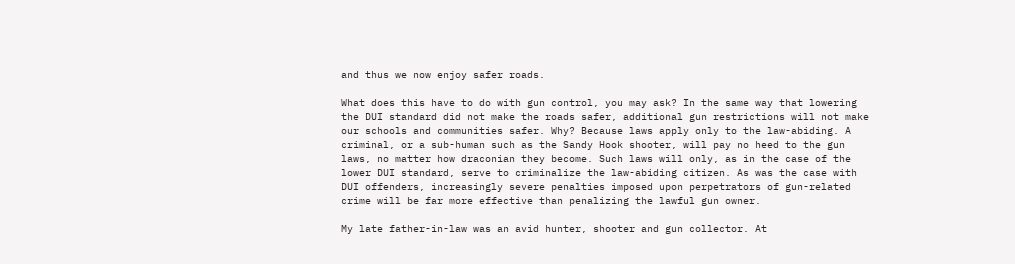and thus we now enjoy safer roads.

What does this have to do with gun control, you may ask? In the same way that lowering the DUI standard did not make the roads safer, additional gun restrictions will not make our schools and communities safer. Why? Because laws apply only to the law-abiding. A criminal, or a sub-human such as the Sandy Hook shooter, will pay no heed to the gun laws, no matter how draconian they become. Such laws will only, as in the case of the lower DUI standard, serve to criminalize the law-abiding citizen. As was the case with DUI offenders, increasingly severe penalties imposed upon perpetrators of gun-related crime will be far more effective than penalizing the lawful gun owner.

My late father-in-law was an avid hunter, shooter and gun collector. At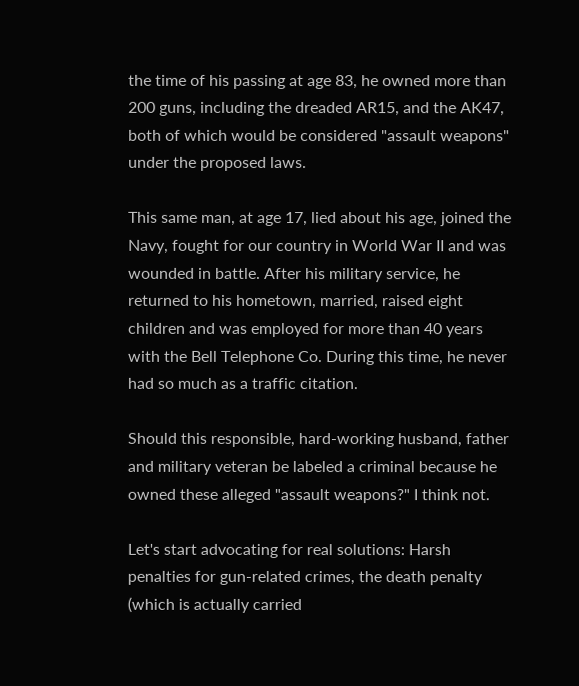the time of his passing at age 83, he owned more than 200 guns, including the dreaded AR15, and the AK47, both of which would be considered "assault weapons" under the proposed laws.

This same man, at age 17, lied about his age, joined the Navy, fought for our country in World War II and was wounded in battle. After his military service, he returned to his hometown, married, raised eight children and was employed for more than 40 years with the Bell Telephone Co. During this time, he never had so much as a traffic citation.

Should this responsible, hard-working husband, father and military veteran be labeled a criminal because he owned these alleged "assault weapons?" I think not.

Let's start advocating for real solutions: Harsh penalties for gun-related crimes, the death penalty (which is actually carried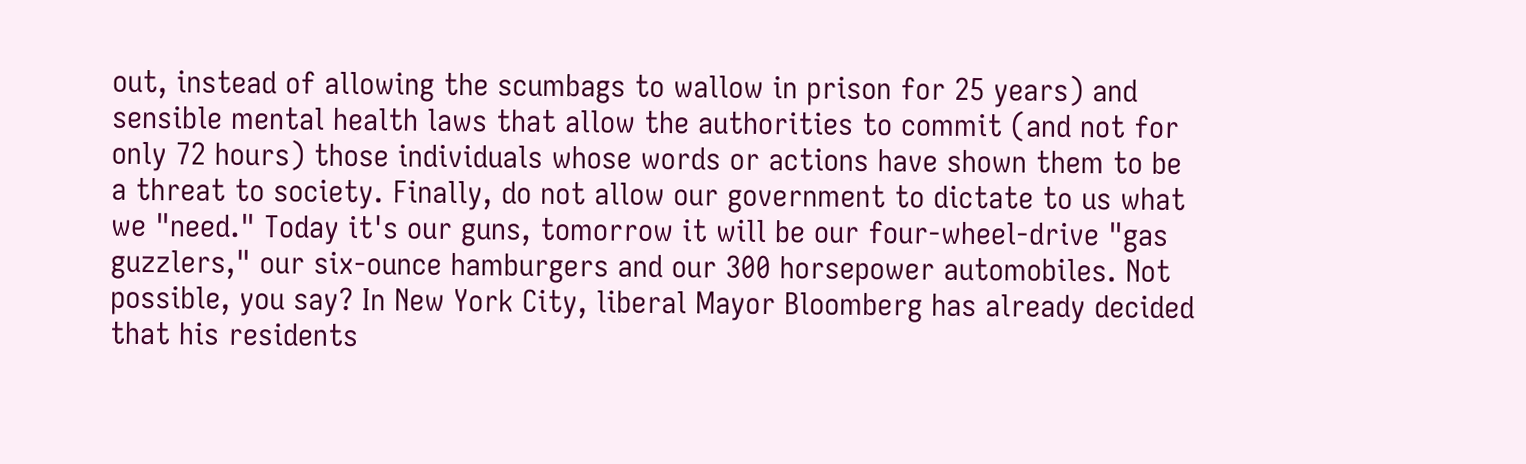out, instead of allowing the scumbags to wallow in prison for 25 years) and sensible mental health laws that allow the authorities to commit (and not for only 72 hours) those individuals whose words or actions have shown them to be a threat to society. Finally, do not allow our government to dictate to us what we "need." Today it's our guns, tomorrow it will be our four-wheel-drive "gas guzzlers," our six-ounce hamburgers and our 300 horsepower automobiles. Not possible, you say? In New York City, liberal Mayor Bloomberg has already decided that his residents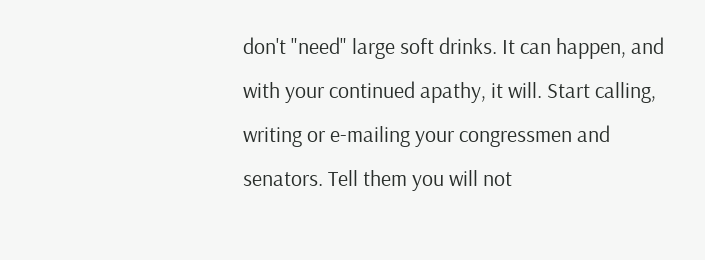don't "need" large soft drinks. It can happen, and with your continued apathy, it will. Start calling, writing or e-mailing your congressmen and senators. Tell them you will not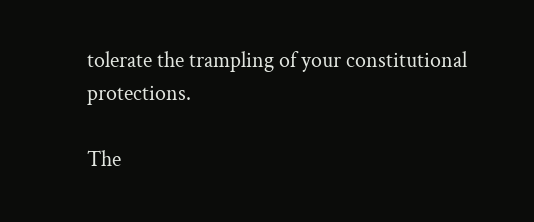tolerate the trampling of your constitutional protections.

The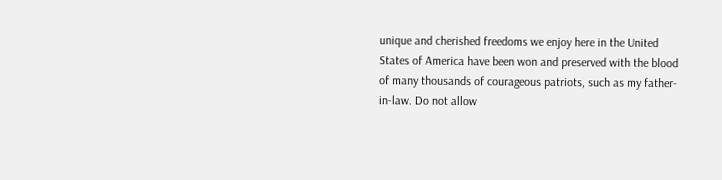unique and cherished freedoms we enjoy here in the United States of America have been won and preserved with the blood of many thousands of courageous patriots, such as my father-in-law. Do not allow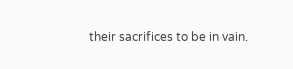their sacrifices to be in vain.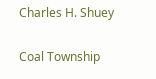Charles H. Shuey

Coal Township